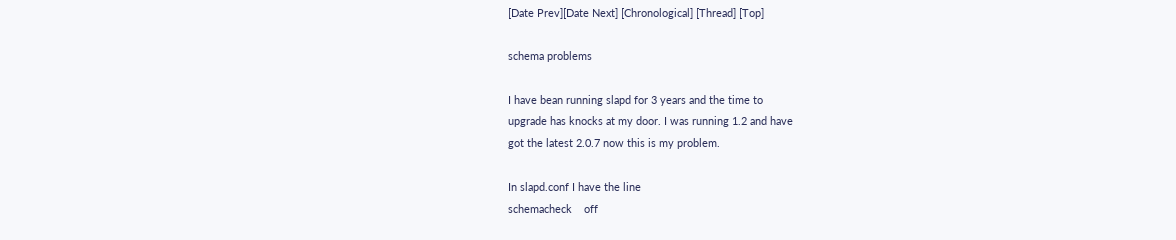[Date Prev][Date Next] [Chronological] [Thread] [Top]

schema problems

I have bean running slapd for 3 years and the time to
upgrade has knocks at my door. I was running 1.2 and have
got the latest 2.0.7 now this is my problem.

In slapd.conf I have the line
schemacheck    off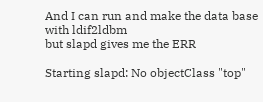And I can run and make the data base with ldif2ldbm
but slapd gives me the ERR

Starting slapd: No objectClass "top"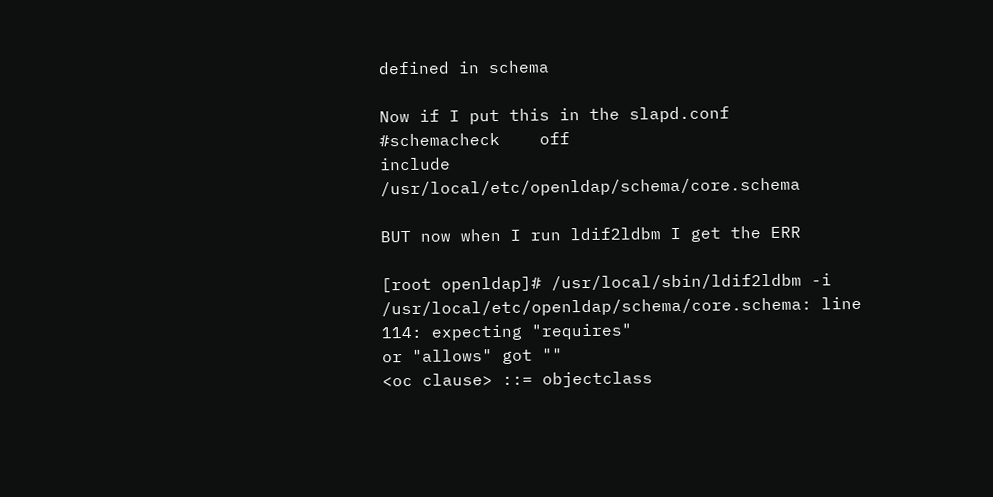defined in schema

Now if I put this in the slapd.conf
#schemacheck    off
include         /usr/local/etc/openldap/schema/core.schema

BUT now when I run ldif2ldbm I get the ERR

[root openldap]# /usr/local/sbin/ldif2ldbm -i
/usr/local/etc/openldap/schema/core.schema: line 114: expecting "requires"
or "allows" got ""
<oc clause> ::= objectclass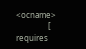<ocname>
                [ requires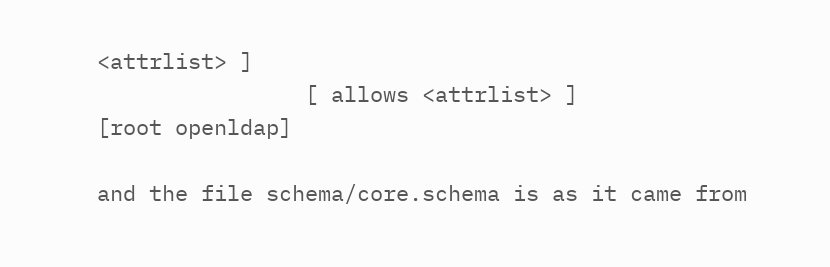<attrlist> ]
                [ allows <attrlist> ]
[root openldap]

and the file schema/core.schema is as it came from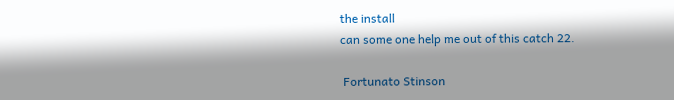the install
can some one help me out of this catch 22.

 Fortunato Stinson